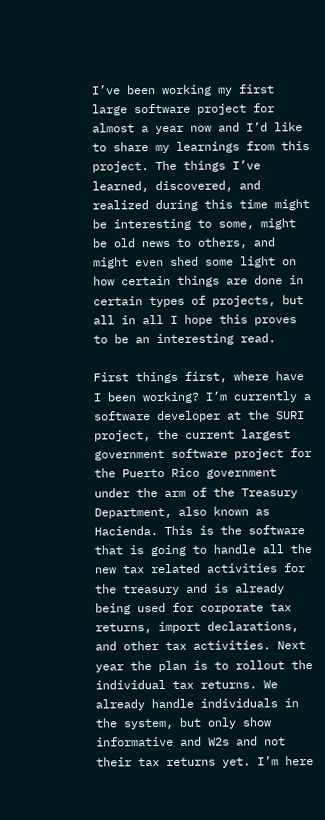I’ve been working my first large software project for almost a year now and I’d like to share my learnings from this project. The things I’ve learned, discovered, and realized during this time might be interesting to some, might be old news to others, and might even shed some light on how certain things are done in certain types of projects, but all in all I hope this proves to be an interesting read.

First things first, where have I been working? I’m currently a software developer at the SURI project, the current largest government software project for the Puerto Rico government under the arm of the Treasury Department, also known as Hacienda. This is the software that is going to handle all the new tax related activities for the treasury and is already being used for corporate tax returns, import declarations, and other tax activities. Next year the plan is to rollout the individual tax returns. We already handle individuals in the system, but only show informative and W2s and not their tax returns yet. I’m here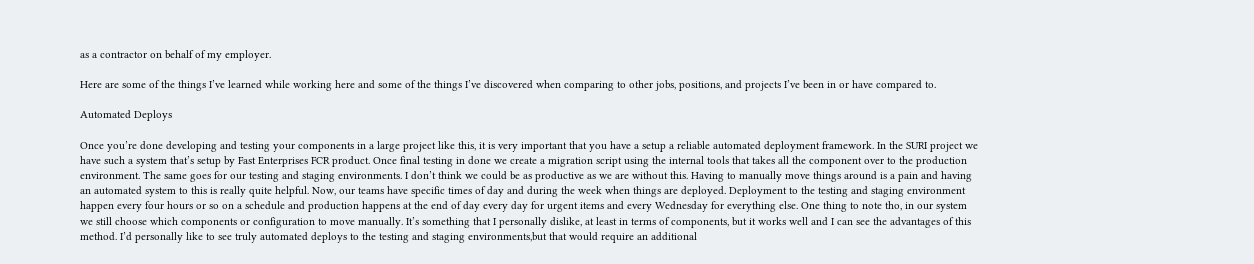as a contractor on behalf of my employer.

Here are some of the things I’ve learned while working here and some of the things I’ve discovered when comparing to other jobs, positions, and projects I’ve been in or have compared to.

Automated Deploys

Once you’re done developing and testing your components in a large project like this, it is very important that you have a setup a reliable automated deployment framework. In the SURI project we have such a system that’s setup by Fast Enterprises FCR product. Once final testing in done we create a migration script using the internal tools that takes all the component over to the production environment. The same goes for our testing and staging environments. I don’t think we could be as productive as we are without this. Having to manually move things around is a pain and having an automated system to this is really quite helpful. Now, our teams have specific times of day and during the week when things are deployed. Deployment to the testing and staging environment happen every four hours or so on a schedule and production happens at the end of day every day for urgent items and every Wednesday for everything else. One thing to note tho, in our system we still choose which components or configuration to move manually. It’s something that I personally dislike, at least in terms of components, but it works well and I can see the advantages of this method. I’d personally like to see truly automated deploys to the testing and staging environments,but that would require an additional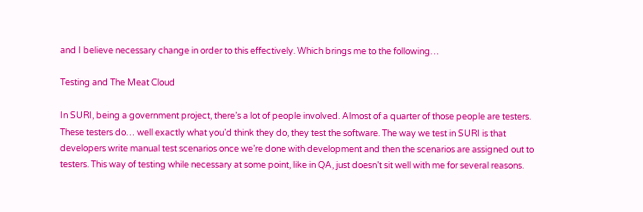and I believe necessary change in order to this effectively. Which brings me to the following…

Testing and The Meat Cloud

In SURI, being a government project, there’s a lot of people involved. Almost of a quarter of those people are testers. These testers do… well exactly what you’d think they do, they test the software. The way we test in SURI is that developers write manual test scenarios once we’re done with development and then the scenarios are assigned out to testers. This way of testing while necessary at some point, like in QA, just doesn’t sit well with me for several reasons.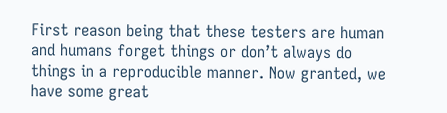First reason being that these testers are human and humans forget things or don’t always do things in a reproducible manner. Now granted, we have some great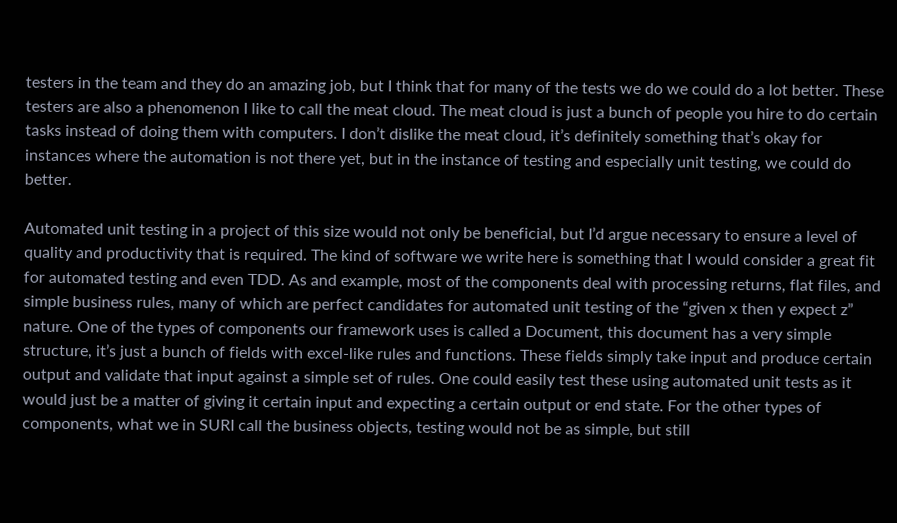testers in the team and they do an amazing job, but I think that for many of the tests we do we could do a lot better. These testers are also a phenomenon I like to call the meat cloud. The meat cloud is just a bunch of people you hire to do certain tasks instead of doing them with computers. I don’t dislike the meat cloud, it’s definitely something that’s okay for instances where the automation is not there yet, but in the instance of testing and especially unit testing, we could do better.

Automated unit testing in a project of this size would not only be beneficial, but I’d argue necessary to ensure a level of quality and productivity that is required. The kind of software we write here is something that I would consider a great fit for automated testing and even TDD. As and example, most of the components deal with processing returns, flat files, and simple business rules, many of which are perfect candidates for automated unit testing of the “given x then y expect z” nature. One of the types of components our framework uses is called a Document, this document has a very simple structure, it’s just a bunch of fields with excel-like rules and functions. These fields simply take input and produce certain output and validate that input against a simple set of rules. One could easily test these using automated unit tests as it would just be a matter of giving it certain input and expecting a certain output or end state. For the other types of components, what we in SURI call the business objects, testing would not be as simple, but still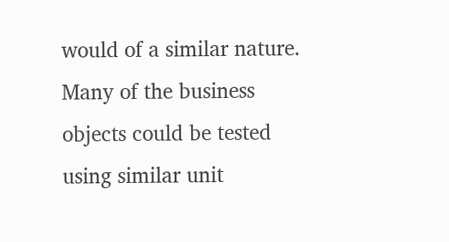would of a similar nature. Many of the business objects could be tested using similar unit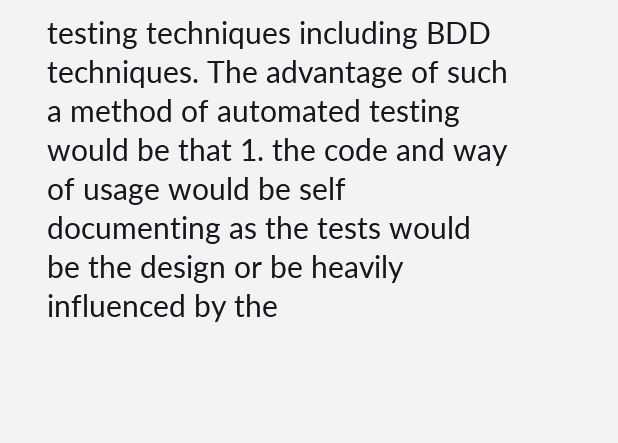testing techniques including BDD techniques. The advantage of such a method of automated testing would be that 1. the code and way of usage would be self documenting as the tests would be the design or be heavily influenced by the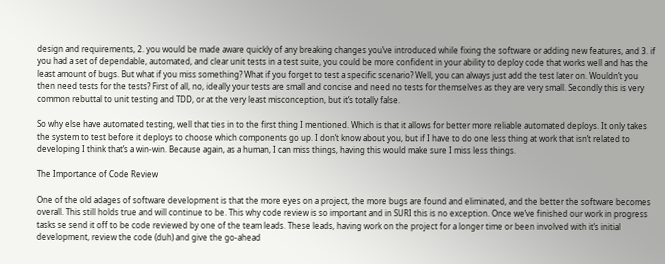design and requirements, 2. you would be made aware quickly of any breaking changes you’ve introduced while fixing the software or adding new features, and 3. if you had a set of dependable, automated, and clear unit tests in a test suite, you could be more confident in your ability to deploy code that works well and has the least amount of bugs. But what if you miss something? What if you forget to test a specific scenario? Well, you can always just add the test later on. Wouldn’t you then need tests for the tests? First of all, no, ideally your tests are small and concise and need no tests for themselves as they are very small. Secondly this is very common rebuttal to unit testing and TDD, or at the very least misconception, but it’s totally false.

So why else have automated testing, well that ties in to the first thing I mentioned. Which is that it allows for better more reliable automated deploys. It only takes the system to test before it deploys to choose which components go up. I don’t know about you, but if I have to do one less thing at work that isn’t related to developing I think that’s a win-win. Because again, as a human, I can miss things, having this would make sure I miss less things.

The Importance of Code Review

One of the old adages of software development is that the more eyes on a project, the more bugs are found and eliminated, and the better the software becomes overall. This still holds true and will continue to be. This why code review is so important and in SURI this is no exception. Once we’ve finished our work in progress tasks se send it off to be code reviewed by one of the team leads. These leads, having work on the project for a longer time or been involved with it’s initial development, review the code (duh) and give the go-ahead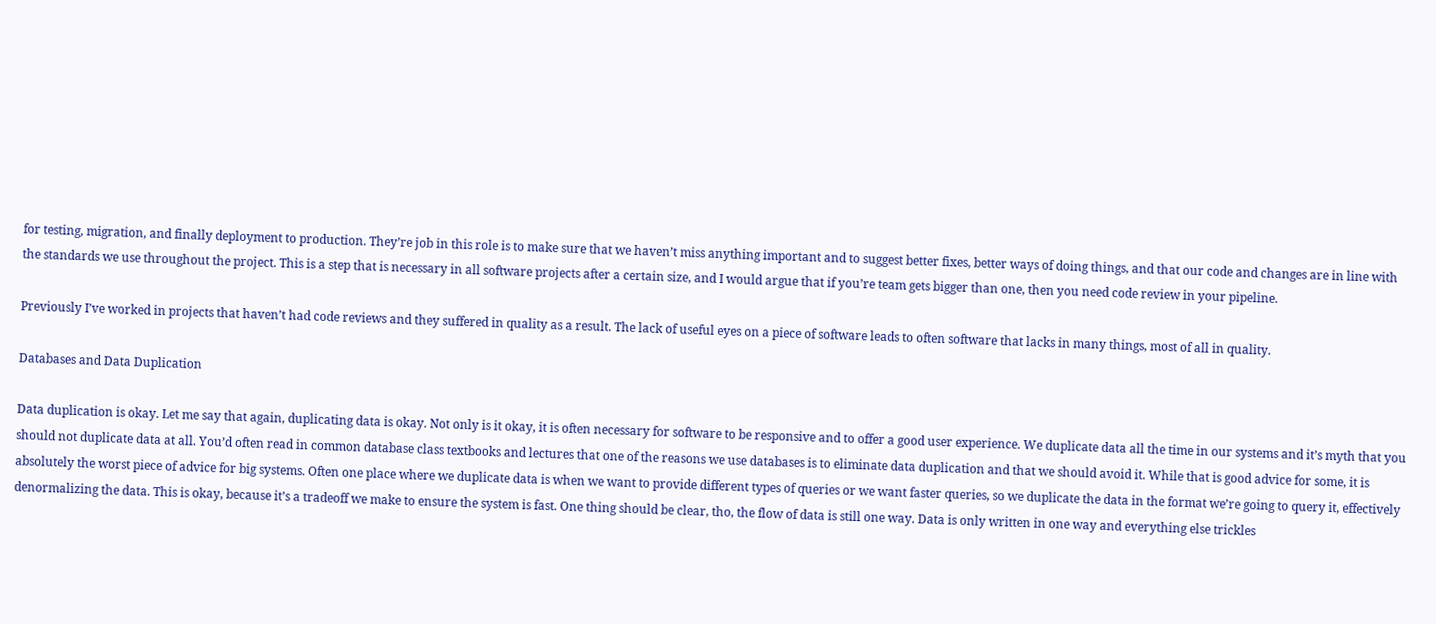for testing, migration, and finally deployment to production. They’re job in this role is to make sure that we haven’t miss anything important and to suggest better fixes, better ways of doing things, and that our code and changes are in line with the standards we use throughout the project. This is a step that is necessary in all software projects after a certain size, and I would argue that if you’re team gets bigger than one, then you need code review in your pipeline.

Previously I’ve worked in projects that haven’t had code reviews and they suffered in quality as a result. The lack of useful eyes on a piece of software leads to often software that lacks in many things, most of all in quality.

Databases and Data Duplication

Data duplication is okay. Let me say that again, duplicating data is okay. Not only is it okay, it is often necessary for software to be responsive and to offer a good user experience. We duplicate data all the time in our systems and it’s myth that you should not duplicate data at all. You’d often read in common database class textbooks and lectures that one of the reasons we use databases is to eliminate data duplication and that we should avoid it. While that is good advice for some, it is absolutely the worst piece of advice for big systems. Often one place where we duplicate data is when we want to provide different types of queries or we want faster queries, so we duplicate the data in the format we’re going to query it, effectively denormalizing the data. This is okay, because it’s a tradeoff we make to ensure the system is fast. One thing should be clear, tho, the flow of data is still one way. Data is only written in one way and everything else trickles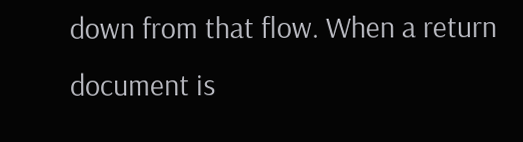down from that flow. When a return document is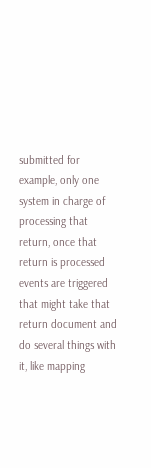submitted for example, only one system in charge of processing that return, once that return is processed events are triggered that might take that return document and do several things with it, like mapping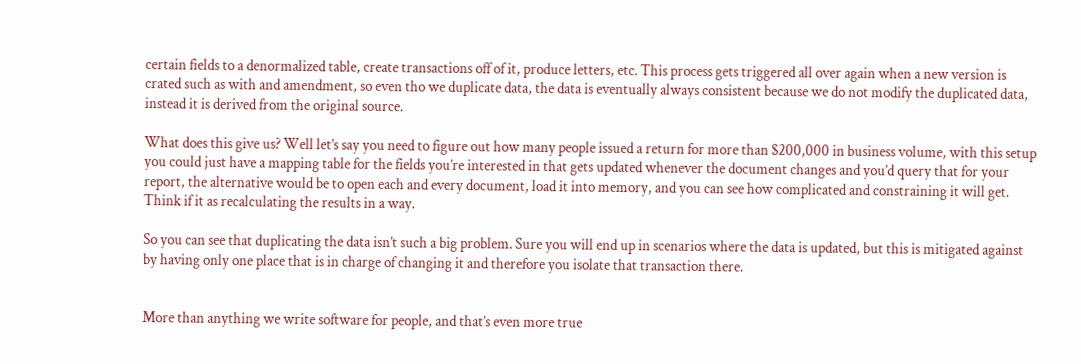certain fields to a denormalized table, create transactions off of it, produce letters, etc. This process gets triggered all over again when a new version is crated such as with and amendment, so even tho we duplicate data, the data is eventually always consistent because we do not modify the duplicated data, instead it is derived from the original source.

What does this give us? Well let’s say you need to figure out how many people issued a return for more than $200,000 in business volume, with this setup you could just have a mapping table for the fields you’re interested in that gets updated whenever the document changes and you’d query that for your report, the alternative would be to open each and every document, load it into memory, and you can see how complicated and constraining it will get. Think if it as recalculating the results in a way.

So you can see that duplicating the data isn’t such a big problem. Sure you will end up in scenarios where the data is updated, but this is mitigated against by having only one place that is in charge of changing it and therefore you isolate that transaction there.


More than anything we write software for people, and that’s even more true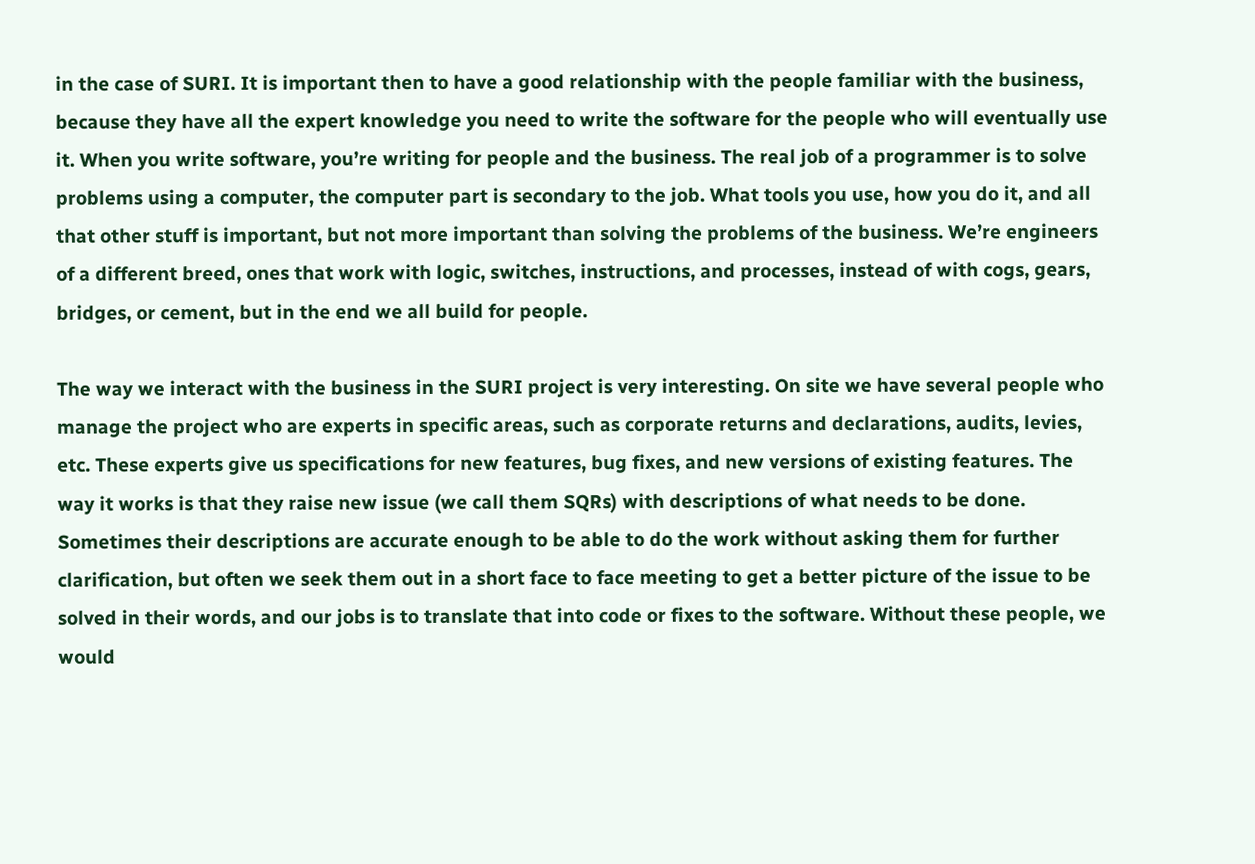in the case of SURI. It is important then to have a good relationship with the people familiar with the business, because they have all the expert knowledge you need to write the software for the people who will eventually use it. When you write software, you’re writing for people and the business. The real job of a programmer is to solve problems using a computer, the computer part is secondary to the job. What tools you use, how you do it, and all that other stuff is important, but not more important than solving the problems of the business. We’re engineers of a different breed, ones that work with logic, switches, instructions, and processes, instead of with cogs, gears, bridges, or cement, but in the end we all build for people.

The way we interact with the business in the SURI project is very interesting. On site we have several people who manage the project who are experts in specific areas, such as corporate returns and declarations, audits, levies, etc. These experts give us specifications for new features, bug fixes, and new versions of existing features. The way it works is that they raise new issue (we call them SQRs) with descriptions of what needs to be done. Sometimes their descriptions are accurate enough to be able to do the work without asking them for further clarification, but often we seek them out in a short face to face meeting to get a better picture of the issue to be solved in their words, and our jobs is to translate that into code or fixes to the software. Without these people, we would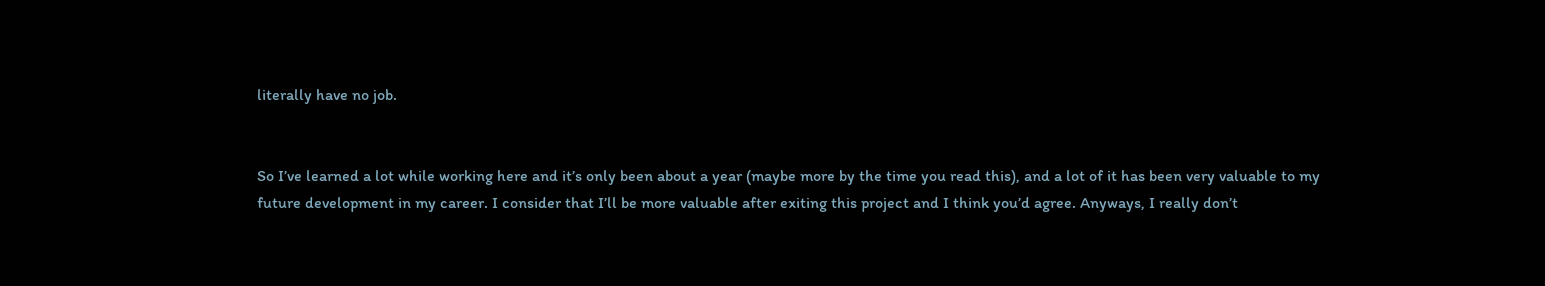literally have no job.


So I’ve learned a lot while working here and it’s only been about a year (maybe more by the time you read this), and a lot of it has been very valuable to my future development in my career. I consider that I’ll be more valuable after exiting this project and I think you’d agree. Anyways, I really don’t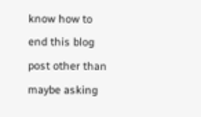know how to end this blog post other than maybe asking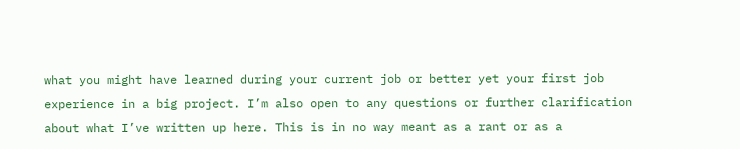what you might have learned during your current job or better yet your first job experience in a big project. I’m also open to any questions or further clarification about what I’ve written up here. This is in no way meant as a rant or as a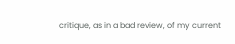critique, as in a bad review, of my current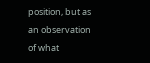position, but as an observation of what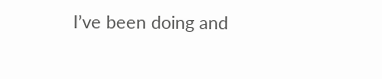I’ve been doing and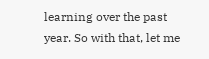learning over the past year. So with that, let me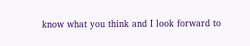know what you think and I look forward to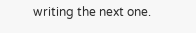writing the next one.